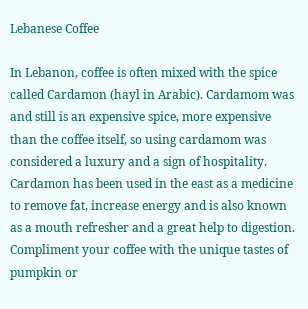Lebanese Coffee

In Lebanon, coffee is often mixed with the spice called Cardamon (hayl in Arabic). Cardamom was and still is an expensive spice, more expensive than the coffee itself, so using cardamom was considered a luxury and a sign of hospitality. Cardamon has been used in the east as a medicine to remove fat, increase energy and is also known as a mouth refresher and a great help to digestion. Compliment your coffee with the unique tastes of pumpkin or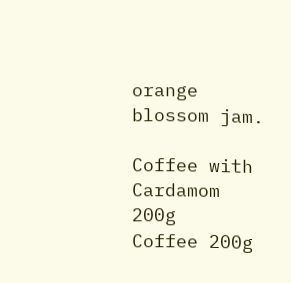orange blossom jam.

Coffee with Cardamom 200g
Coffee 200g